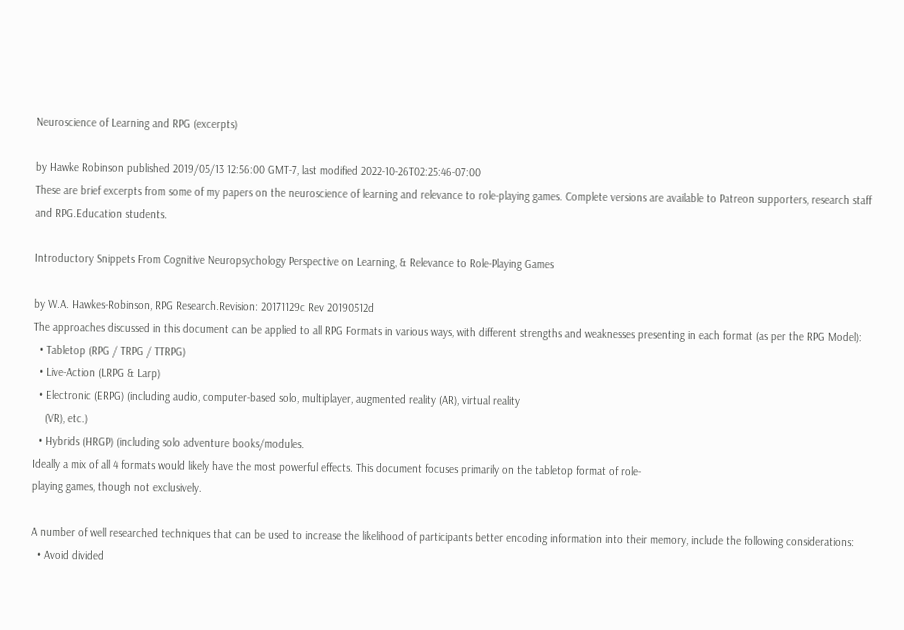Neuroscience of Learning and RPG (excerpts)

by Hawke Robinson published 2019/05/13 12:56:00 GMT-7, last modified 2022-10-26T02:25:46-07:00
These are brief excerpts from some of my papers on the neuroscience of learning and relevance to role-playing games. Complete versions are available to Patreon supporters, research staff and RPG.Education students.

Introductory Snippets From Cognitive Neuropsychology Perspective on Learning, & Relevance to Role-Playing Games

by W.A. Hawkes-Robinson, RPG Research.Revision: 20171129c Rev 20190512d
The approaches discussed in this document can be applied to all RPG Formats in various ways, with different strengths and weaknesses presenting in each format (as per the RPG Model):
  • Tabletop (RPG / TRPG / TTRPG)
  • Live-Action (LRPG & Larp)
  • Electronic (ERPG) (including audio, computer-based solo, multiplayer, augmented reality (AR), virtual reality
    (VR), etc.)
  • Hybrids (HRGP) (including solo adventure books/modules.
Ideally a mix of all 4 formats would likely have the most powerful effects. This document focuses primarily on the tabletop format of role-
playing games, though not exclusively.

A number of well researched techniques that can be used to increase the likelihood of participants better encoding information into their memory, include the following considerations:
  • Avoid divided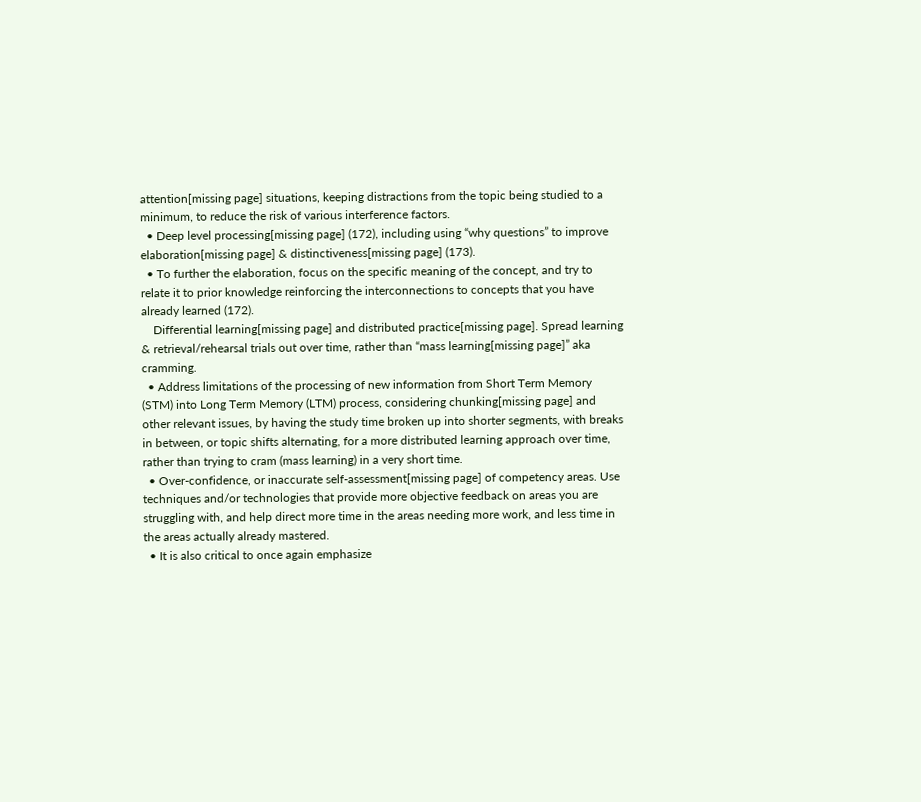attention[missing page] situations, keeping distractions from the topic being studied to a minimum, to reduce the risk of various interference factors.
  • Deep level processing[missing page] (172), including using “why questions” to improve elaboration[missing page] & distinctiveness[missing page] (173).
  • To further the elaboration, focus on the specific meaning of the concept, and try to relate it to prior knowledge reinforcing the interconnections to concepts that you have already learned (172).
    Differential learning[missing page] and distributed practice[missing page]. Spread learning & retrieval/rehearsal trials out over time, rather than “mass learning[missing page]” aka cramming.
  • Address limitations of the processing of new information from Short Term Memory (STM) into Long Term Memory (LTM) process, considering chunking[missing page] and other relevant issues, by having the study time broken up into shorter segments, with breaks in between, or topic shifts alternating, for a more distributed learning approach over time, rather than trying to cram (mass learning) in a very short time.
  • Over-confidence, or inaccurate self-assessment[missing page] of competency areas. Use techniques and/or technologies that provide more objective feedback on areas you are struggling with, and help direct more time in the areas needing more work, and less time in the areas actually already mastered.
  • It is also critical to once again emphasize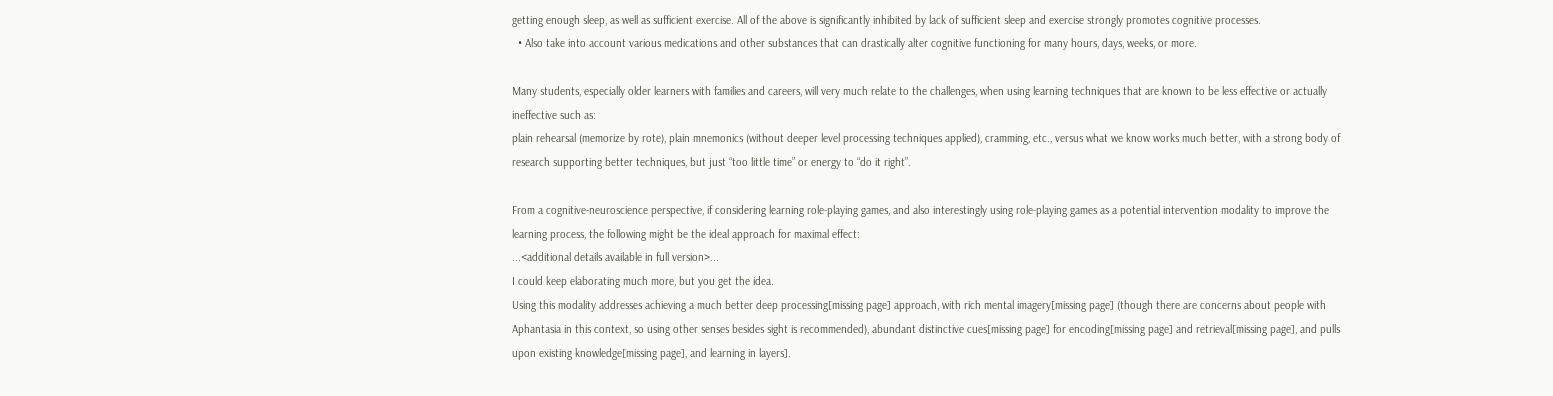getting enough sleep, as well as sufficient exercise. All of the above is significantly inhibited by lack of sufficient sleep and exercise strongly promotes cognitive processes.
  • Also take into account various medications and other substances that can drastically alter cognitive functioning for many hours, days, weeks, or more.

Many students, especially older learners with families and careers, will very much relate to the challenges, when using learning techniques that are known to be less effective or actually ineffective such as:
plain rehearsal (memorize by rote), plain mnemonics (without deeper level processing techniques applied), cramming, etc., versus what we know works much better, with a strong body of research supporting better techniques, but just “too little time” or energy to “do it right”.

From a cognitive-neuroscience perspective, if considering learning role-playing games, and also interestingly using role-playing games as a potential intervention modality to improve the learning process, the following might be the ideal approach for maximal effect:
...<additional details available in full version>...
I could keep elaborating much more, but you get the idea.
Using this modality addresses achieving a much better deep processing[missing page] approach, with rich mental imagery[missing page] (though there are concerns about people with Aphantasia in this context, so using other senses besides sight is recommended), abundant distinctive cues[missing page] for encoding[missing page] and retrieval[missing page], and pulls upon existing knowledge[missing page], and learning in layers].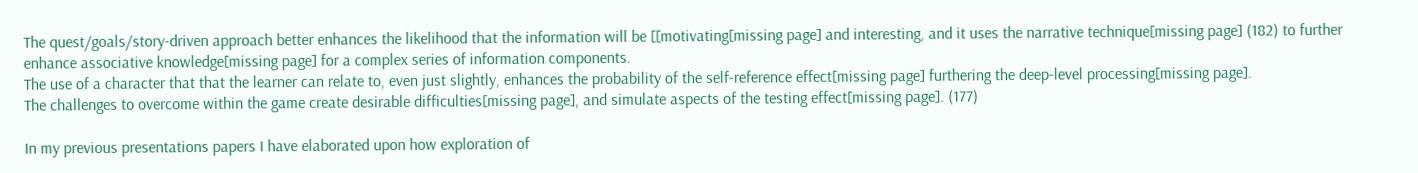The quest/goals/story-driven approach better enhances the likelihood that the information will be [[motivating[missing page] and interesting, and it uses the narrative technique[missing page] (182) to further enhance associative knowledge[missing page] for a complex series of information components.
The use of a character that that the learner can relate to, even just slightly, enhances the probability of the self-reference effect[missing page] furthering the deep-level processing[missing page].
The challenges to overcome within the game create desirable difficulties[missing page], and simulate aspects of the testing effect[missing page]. (177)

In my previous presentations papers I have elaborated upon how exploration of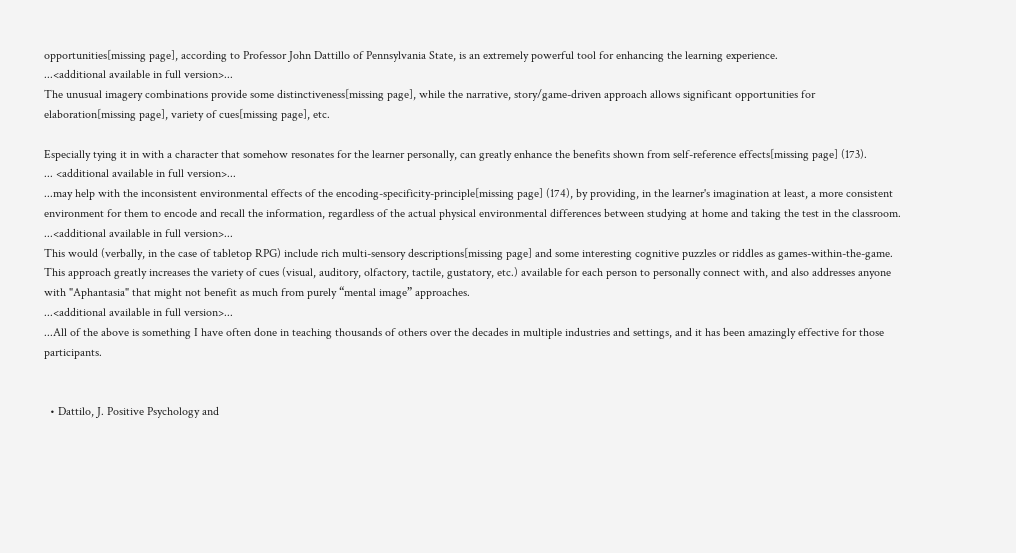opportunities[missing page], according to Professor John Dattillo of Pennsylvania State, is an extremely powerful tool for enhancing the learning experience.
...<additional available in full version>...
The unusual imagery combinations provide some distinctiveness[missing page], while the narrative, story/game-driven approach allows significant opportunities for elaboration[missing page], variety of cues[missing page], etc.

Especially tying it in with a character that somehow resonates for the learner personally, can greatly enhance the benefits shown from self-reference effects[missing page] (173).
... <additional available in full version>...
...may help with the inconsistent environmental effects of the encoding-specificity-principle[missing page] (174), by providing, in the learner's imagination at least, a more consistent environment for them to encode and recall the information, regardless of the actual physical environmental differences between studying at home and taking the test in the classroom.
...<additional available in full version>...
This would (verbally, in the case of tabletop RPG) include rich multi-sensory descriptions[missing page] and some interesting cognitive puzzles or riddles as games-within-the-game. This approach greatly increases the variety of cues (visual, auditory, olfactory, tactile, gustatory, etc.) available for each person to personally connect with, and also addresses anyone with "Aphantasia" that might not benefit as much from purely “mental image” approaches.
...<additional available in full version>...
...All of the above is something I have often done in teaching thousands of others over the decades in multiple industries and settings, and it has been amazingly effective for those participants.


  • Dattilo, J. Positive Psychology and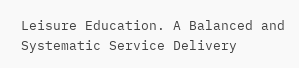Leisure Education. A Balanced and Systematic Service Delivery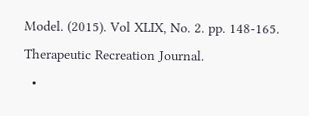Model. (2015). Vol XLIX, No. 2. pp. 148-165. Therapeutic Recreation Journal.
  •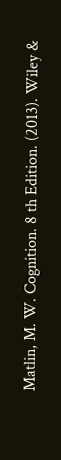Matlin, M. W. Cognition. 8 th Edition. (2013). Wiley &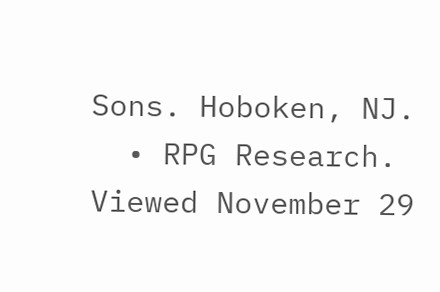Sons. Hoboken, NJ.
  • RPG Research. Viewed November 29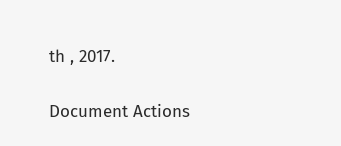th , 2017.

Document Actions